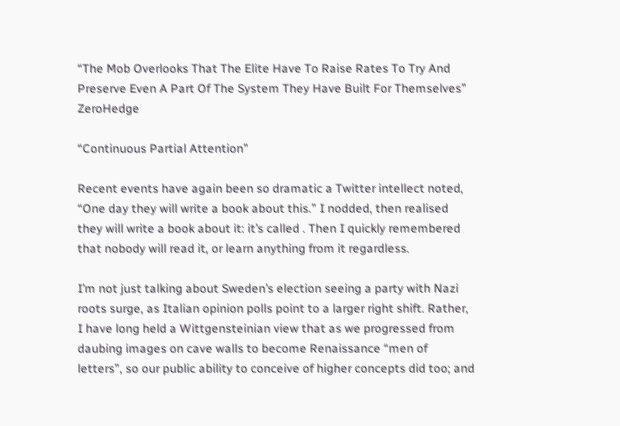“The Mob Overlooks That The Elite Have To Raise Rates To Try And Preserve Even A Part Of The System They Have Built For Themselves” ZeroHedge

“Continuous Partial Attention”

Recent events have again been so dramatic a Twitter intellect noted, “One day they will write a book about this.” I nodded, then realised they will write a book about it: it’s called . Then I quickly remembered that nobody will read it, or learn anything from it regardless.

I’m not just talking about Sweden’s election seeing a party with Nazi roots surge, as Italian opinion polls point to a larger right shift. Rather, I have long held a Wittgensteinian view that as we progressed from daubing images on cave walls to become Renaissance “men of letters”, so our public ability to conceive of higher concepts did too; and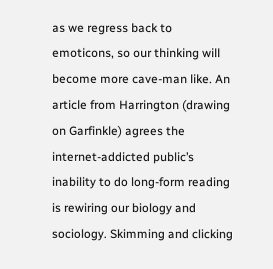as we regress back to emoticons, so our thinking will become more cave-man like. An article from Harrington (drawing on Garfinkle) agrees the internet-addicted public’s inability to do long-form reading is rewiring our biology and sociology. Skimming and clicking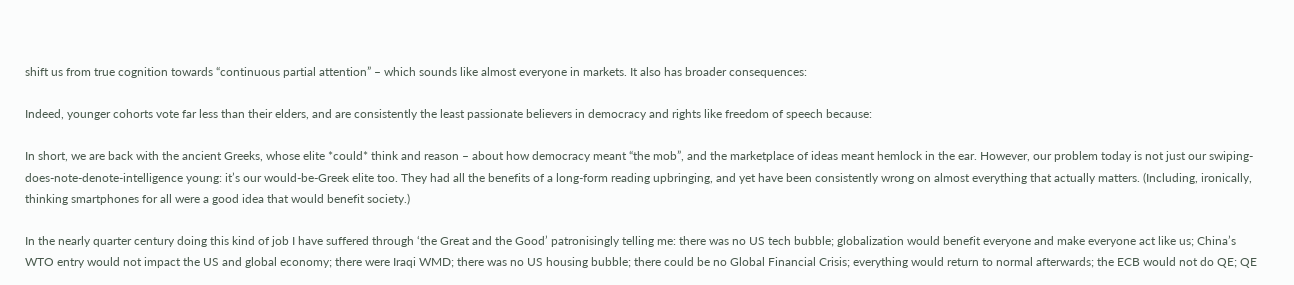shift us from true cognition towards “continuous partial attention” – which sounds like almost everyone in markets. It also has broader consequences:

Indeed, younger cohorts vote far less than their elders, and are consistently the least passionate believers in democracy and rights like freedom of speech because:

In short, we are back with the ancient Greeks, whose elite *could* think and reason – about how democracy meant “the mob”, and the marketplace of ideas meant hemlock in the ear. However, our problem today is not just our swiping-does-note-denote-intelligence young: it’s our would-be-Greek elite too. They had all the benefits of a long-form reading upbringing, and yet have been consistently wrong on almost everything that actually matters. (Including, ironically, thinking smartphones for all were a good idea that would benefit society.)

In the nearly quarter century doing this kind of job I have suffered through ‘the Great and the Good’ patronisingly telling me: there was no US tech bubble; globalization would benefit everyone and make everyone act like us; China’s WTO entry would not impact the US and global economy; there were Iraqi WMD; there was no US housing bubble; there could be no Global Financial Crisis; everything would return to normal afterwards; the ECB would not do QE; QE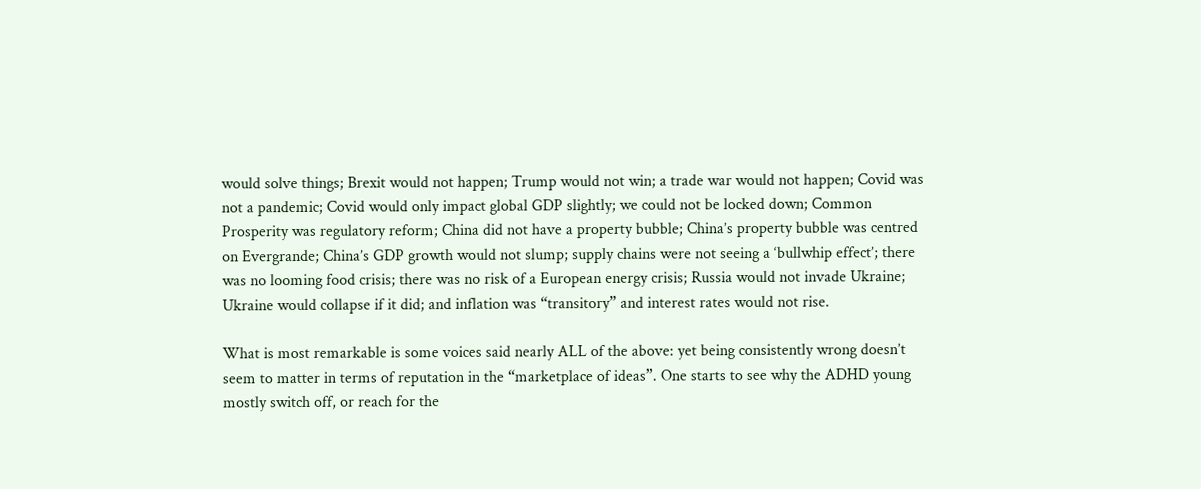would solve things; Brexit would not happen; Trump would not win; a trade war would not happen; Covid was not a pandemic; Covid would only impact global GDP slightly; we could not be locked down; Common Prosperity was regulatory reform; China did not have a property bubble; China’s property bubble was centred on Evergrande; China’s GDP growth would not slump; supply chains were not seeing a ‘bullwhip effect’; there was no looming food crisis; there was no risk of a European energy crisis; Russia would not invade Ukraine; Ukraine would collapse if it did; and inflation was “transitory” and interest rates would not rise.

What is most remarkable is some voices said nearly ALL of the above: yet being consistently wrong doesn’t seem to matter in terms of reputation in the “marketplace of ideas”. One starts to see why the ADHD young mostly switch off, or reach for the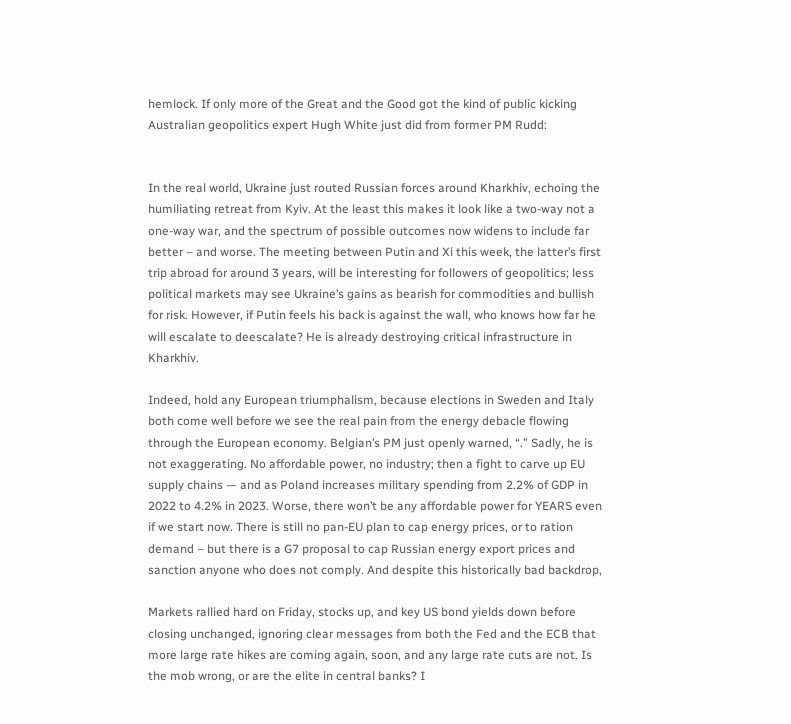hemlock. If only more of the Great and the Good got the kind of public kicking Australian geopolitics expert Hugh White just did from former PM Rudd:


In the real world, Ukraine just routed Russian forces around Kharkhiv, echoing the humiliating retreat from Kyiv. At the least this makes it look like a two-way not a one-way war, and the spectrum of possible outcomes now widens to include far better – and worse. The meeting between Putin and Xi this week, the latter’s first trip abroad for around 3 years, will be interesting for followers of geopolitics; less political markets may see Ukraine’s gains as bearish for commodities and bullish for risk. However, if Putin feels his back is against the wall, who knows how far he will escalate to deescalate? He is already destroying critical infrastructure in Kharkhiv.

Indeed, hold any European triumphalism, because elections in Sweden and Italy both come well before we see the real pain from the energy debacle flowing through the European economy. Belgian’s PM just openly warned, “.” Sadly, he is not exaggerating. No affordable power, no industry; then a fight to carve up EU supply chains — and as Poland increases military spending from 2.2% of GDP in 2022 to 4.2% in 2023. Worse, there won’t be any affordable power for YEARS even if we start now. There is still no pan-EU plan to cap energy prices, or to ration demand – but there is a G7 proposal to cap Russian energy export prices and sanction anyone who does not comply. And despite this historically bad backdrop,

Markets rallied hard on Friday, stocks up, and key US bond yields down before closing unchanged, ignoring clear messages from both the Fed and the ECB that more large rate hikes are coming again, soon, and any large rate cuts are not. Is the mob wrong, or are the elite in central banks? I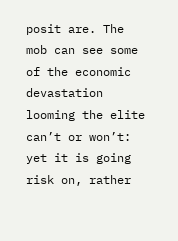posit are. The mob can see some of the economic devastation looming the elite can’t or won’t: yet it is going risk on, rather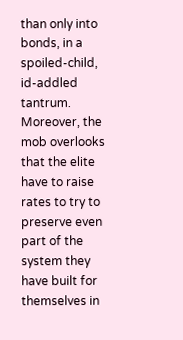than only into bonds, in a spoiled-child, id-addled tantrum. Moreover, the mob overlooks that the elite have to raise rates to try to preserve even part of the system they have built for themselves in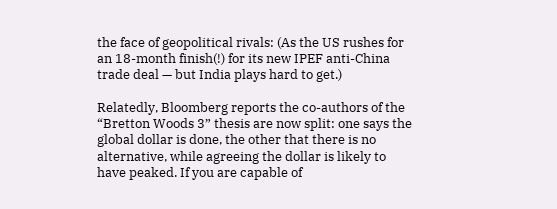the face of geopolitical rivals: (As the US rushes for an 18-month finish(!) for its new IPEF anti-China trade deal — but India plays hard to get.)

Relatedly, Bloomberg reports the co-authors of the “Bretton Woods 3” thesis are now split: one says the global dollar is done, the other that there is no alternative, while agreeing the dollar is likely to have peaked. If you are capable of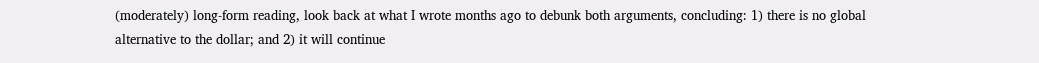(moderately) long-form reading, look back at what I wrote months ago to debunk both arguments, concluding: 1) there is no global alternative to the dollar; and 2) it will continue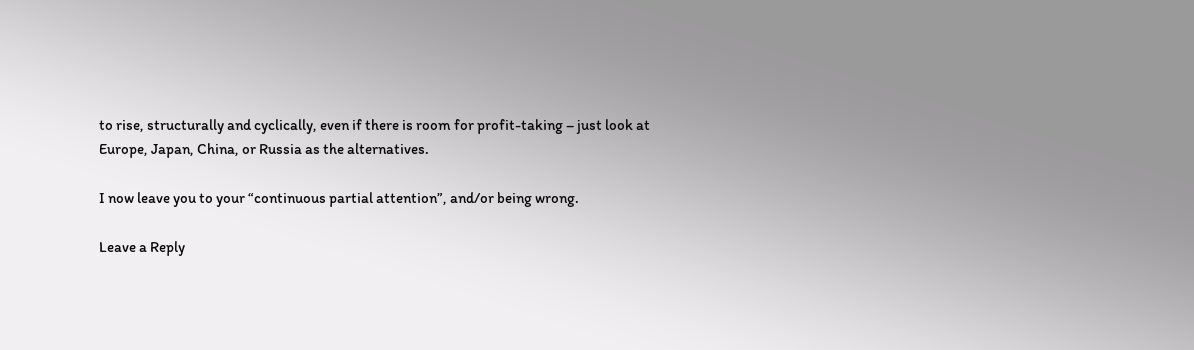to rise, structurally and cyclically, even if there is room for profit-taking – just look at Europe, Japan, China, or Russia as the alternatives.

I now leave you to your “continuous partial attention”, and/or being wrong.

Leave a Reply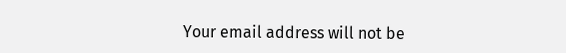Your email address will not be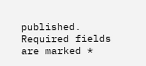published. Required fields are marked *